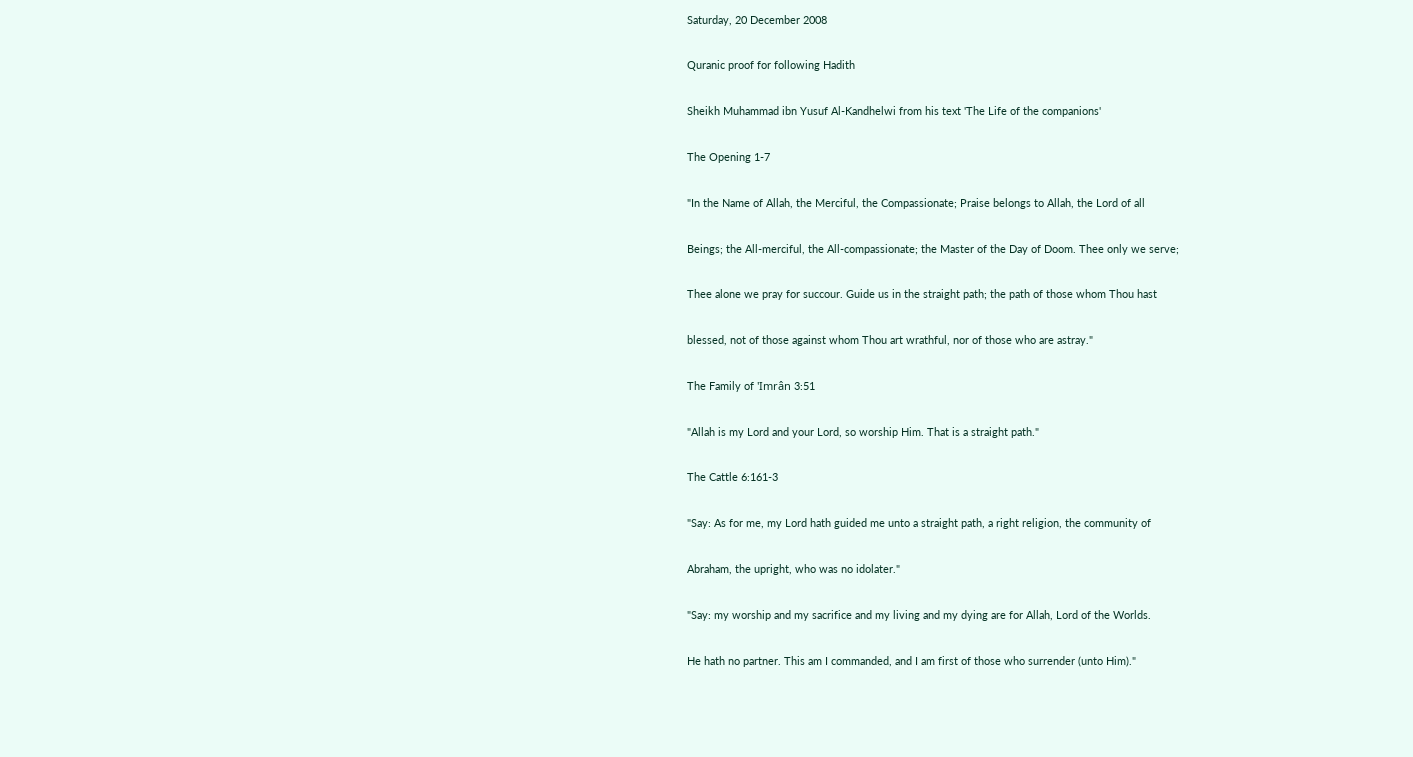Saturday, 20 December 2008

Quranic proof for following Hadith

Sheikh Muhammad ibn Yusuf Al-Kandhelwi from his text 'The Life of the companions'

The Opening 1-7

"In the Name of Allah, the Merciful, the Compassionate; Praise belongs to Allah, the Lord of all

Beings; the All-merciful, the All-compassionate; the Master of the Day of Doom. Thee only we serve;

Thee alone we pray for succour. Guide us in the straight path; the path of those whom Thou hast

blessed, not of those against whom Thou art wrathful, nor of those who are astray."

The Family of 'Imrân 3:51

"Allah is my Lord and your Lord, so worship Him. That is a straight path."

The Cattle 6:161-3

"Say: As for me, my Lord hath guided me unto a straight path, a right religion, the community of

Abraham, the upright, who was no idolater."

"Say: my worship and my sacrifice and my living and my dying are for Allah, Lord of the Worlds.

He hath no partner. This am I commanded, and I am first of those who surrender (unto Him)."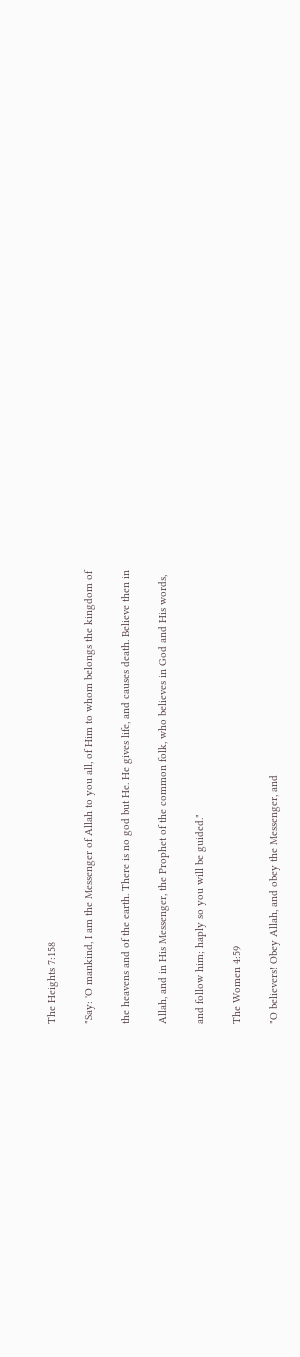The Heights 7:158

"Say: 'O mankind, I am the Messenger of Allah to you all, of Him to whom belongs the kingdom of

the heavens and of the earth. There is no god but He. He gives life, and causes death. Believe then in

Allah, and in His Messenger, the Prophet of the common folk, who believes in God and His words,

and follow him; haply so you will be guided."

The Women 4:59

"O believers! Obey Allah, and obey the Messenger, and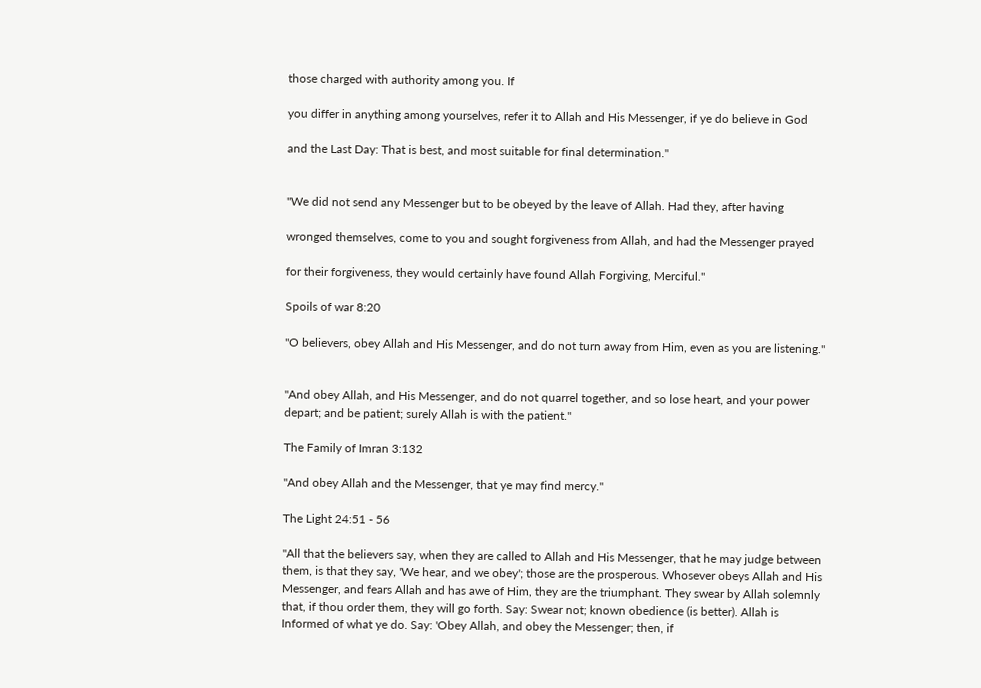those charged with authority among you. If

you differ in anything among yourselves, refer it to Allah and His Messenger, if ye do believe in God

and the Last Day: That is best, and most suitable for final determination."


"We did not send any Messenger but to be obeyed by the leave of Allah. Had they, after having

wronged themselves, come to you and sought forgiveness from Allah, and had the Messenger prayed

for their forgiveness, they would certainly have found Allah Forgiving, Merciful."

Spoils of war 8:20

"O believers, obey Allah and His Messenger, and do not turn away from Him, even as you are listening."


"And obey Allah, and His Messenger, and do not quarrel together, and so lose heart, and your power depart; and be patient; surely Allah is with the patient."

The Family of Imran 3:132

"And obey Allah and the Messenger, that ye may find mercy."

The Light 24:51 - 56

"All that the believers say, when they are called to Allah and His Messenger, that he may judge between them, is that they say, 'We hear, and we obey'; those are the prosperous. Whosever obeys Allah and His Messenger, and fears Allah and has awe of Him, they are the triumphant. They swear by Allah solemnly that, if thou order them, they will go forth. Say: Swear not; known obedience (is better). Allah is Informed of what ye do. Say: 'Obey Allah, and obey the Messenger; then, if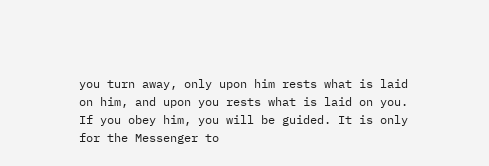you turn away, only upon him rests what is laid on him, and upon you rests what is laid on you. If you obey him, you will be guided. It is only for the Messenger to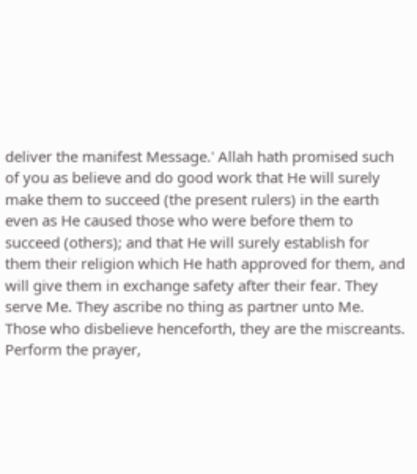deliver the manifest Message.' Allah hath promised such of you as believe and do good work that He will surely make them to succeed (the present rulers) in the earth even as He caused those who were before them to succeed (others); and that He will surely establish for them their religion which He hath approved for them, and will give them in exchange safety after their fear. They serve Me. They ascribe no thing as partner unto Me. Those who disbelieve henceforth, they are the miscreants. Perform the prayer,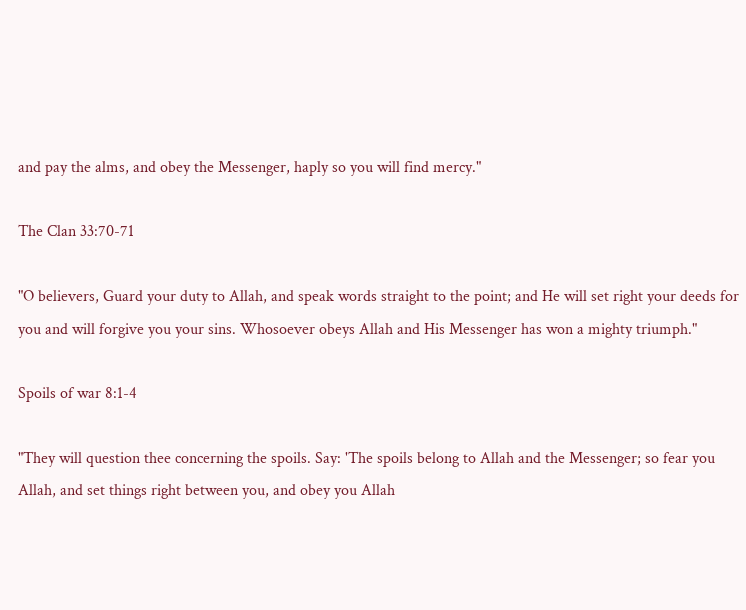and pay the alms, and obey the Messenger, haply so you will find mercy."

The Clan 33:70-71

"O believers, Guard your duty to Allah, and speak words straight to the point; and He will set right your deeds for you and will forgive you your sins. Whosoever obeys Allah and His Messenger has won a mighty triumph."

Spoils of war 8:1-4

"They will question thee concerning the spoils. Say: 'The spoils belong to Allah and the Messenger; so fear you Allah, and set things right between you, and obey you Allah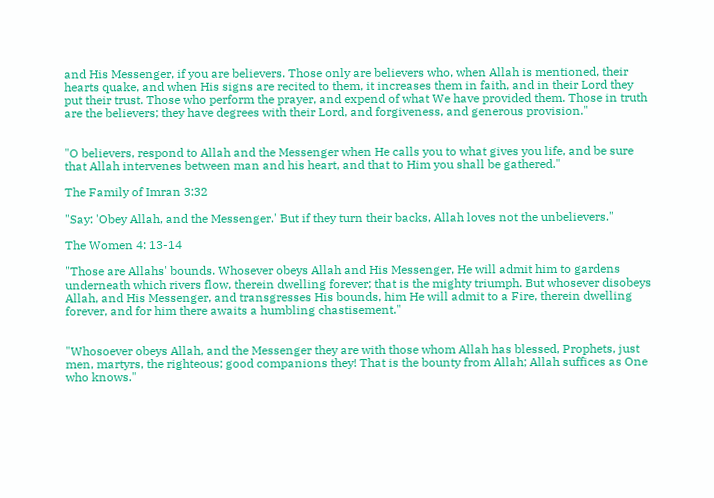and His Messenger, if you are believers. Those only are believers who, when Allah is mentioned, their hearts quake, and when His signs are recited to them, it increases them in faith, and in their Lord they put their trust. Those who perform the prayer, and expend of what We have provided them. Those in truth are the believers; they have degrees with their Lord, and forgiveness, and generous provision."


"O believers, respond to Allah and the Messenger when He calls you to what gives you life, and be sure that Allah intervenes between man and his heart, and that to Him you shall be gathered."

The Family of Imran 3:32

"Say: 'Obey Allah, and the Messenger.' But if they turn their backs, Allah loves not the unbelievers."

The Women 4: 13-14

"Those are Allahs' bounds. Whosever obeys Allah and His Messenger, He will admit him to gardens underneath which rivers flow, therein dwelling forever; that is the mighty triumph. But whosever disobeys Allah, and His Messenger, and transgresses His bounds, him He will admit to a Fire, therein dwelling forever, and for him there awaits a humbling chastisement."


"Whosoever obeys Allah, and the Messenger they are with those whom Allah has blessed, Prophets, just men, martyrs, the righteous; good companions they! That is the bounty from Allah; Allah suffices as One who knows."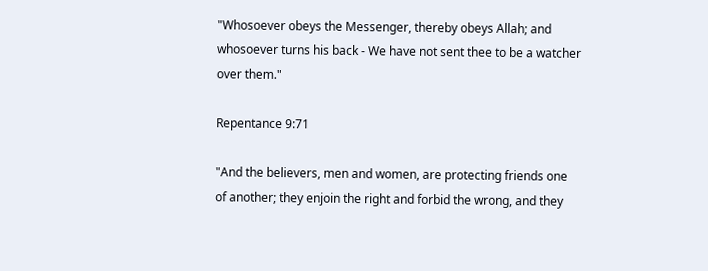"Whosoever obeys the Messenger, thereby obeys Allah; and whosoever turns his back - We have not sent thee to be a watcher over them."

Repentance 9:71

"And the believers, men and women, are protecting friends one of another; they enjoin the right and forbid the wrong, and they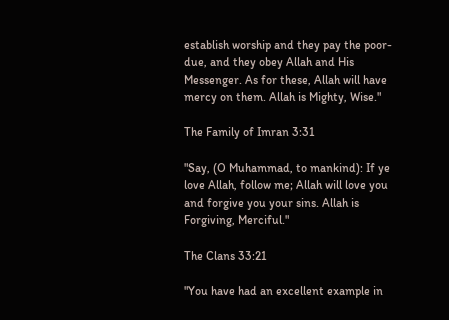establish worship and they pay the poor-due, and they obey Allah and His Messenger. As for these, Allah will have mercy on them. Allah is Mighty, Wise."

The Family of Imran 3:31

"Say, (O Muhammad, to mankind): If ye love Allah, follow me; Allah will love you and forgive you your sins. Allah is Forgiving, Merciful."

The Clans 33:21

"You have had an excellent example in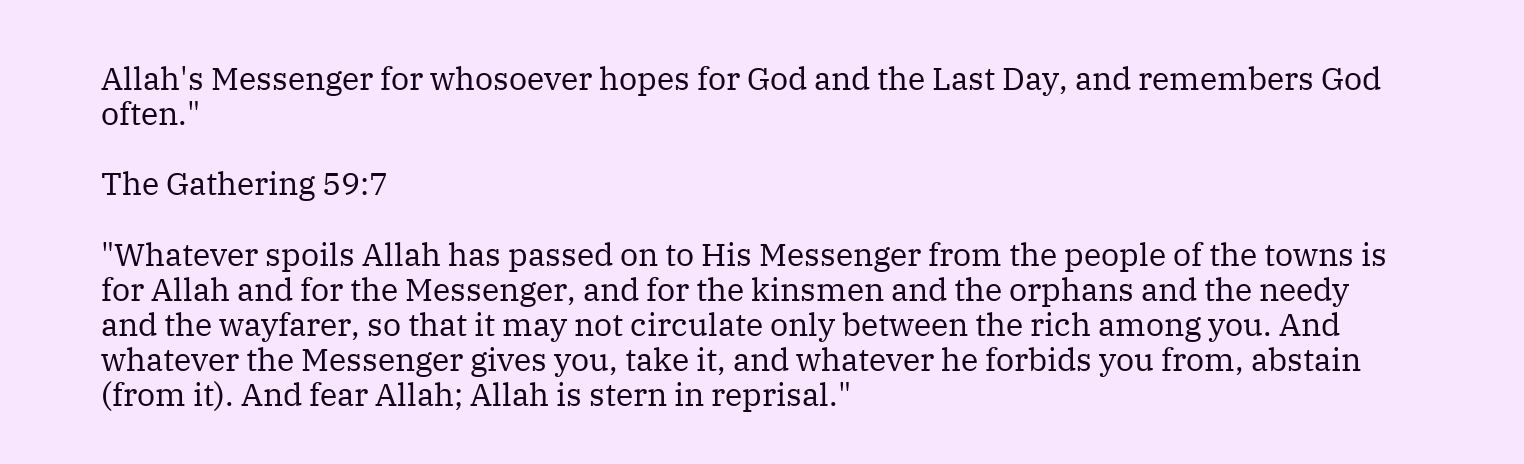Allah's Messenger for whosoever hopes for God and the Last Day, and remembers God often."

The Gathering 59:7

"Whatever spoils Allah has passed on to His Messenger from the people of the towns is for Allah and for the Messenger, and for the kinsmen and the orphans and the needy and the wayfarer, so that it may not circulate only between the rich among you. And whatever the Messenger gives you, take it, and whatever he forbids you from, abstain (from it). And fear Allah; Allah is stern in reprisal."